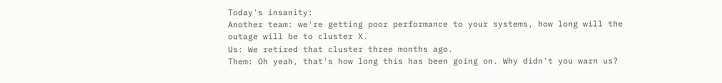Today's insanity:
Another team: we're getting poor performance to your systems, how long will the outage will be to cluster X.
Us: We retired that cluster three months ago.
Them: Oh yeah, that's how long this has been going on. Why didn't you warn us?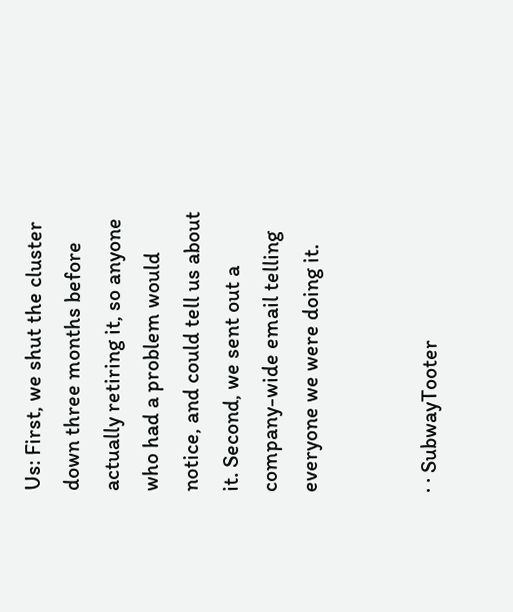Us: First, we shut the cluster down three months before actually retiring it, so anyone who had a problem would notice, and could tell us about it. Second, we sent out a company-wide email telling everyone we were doing it.


· · SubwayTooter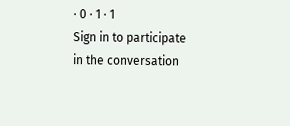· 0 · 1 · 1
Sign in to participate in the conversation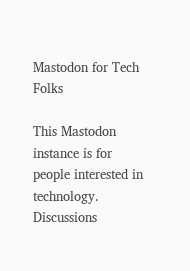Mastodon for Tech Folks

This Mastodon instance is for people interested in technology. Discussions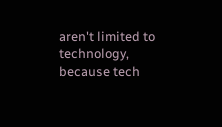aren't limited to technology, because tech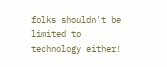folks shouldn't be limited to technology either!